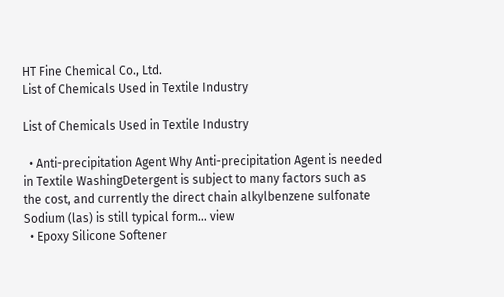HT Fine Chemical Co., Ltd.
List of Chemicals Used in Textile Industry

List of Chemicals Used in Textile Industry

  • Anti-precipitation Agent Why Anti-precipitation Agent is needed in Textile WashingDetergent is subject to many factors such as the cost, and currently the direct chain alkylbenzene sulfonate Sodium (las) is still typical form... view
  • Epoxy Silicone Softener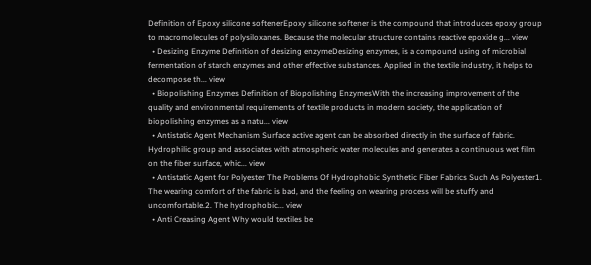Definition of Epoxy silicone softenerEpoxy silicone softener is the compound that introduces epoxy group to macromolecules of polysiloxanes. Because the molecular structure contains reactive epoxide g... view
  • Desizing Enzyme Definition of desizing enzymeDesizing enzymes, is a compound using of microbial fermentation of starch enzymes and other effective substances. Applied in the textile industry, it helps to decompose th... view
  • Biopolishing Enzymes Definition of Biopolishing EnzymesWith the increasing improvement of the quality and environmental requirements of textile products in modern society, the application of biopolishing enzymes as a natu... view
  • Antistatic Agent Mechanism Surface active agent can be absorbed directly in the surface of fabric. Hydrophilic group and associates with atmospheric water molecules and generates a continuous wet film on the fiber surface, whic... view
  • Antistatic Agent for Polyester The Problems Of Hydrophobic Synthetic Fiber Fabrics Such As Polyester1. The wearing comfort of the fabric is bad, and the feeling on wearing process will be stuffy and uncomfortable.2. The hydrophobic... view
  • Anti Creasing Agent Why would textiles be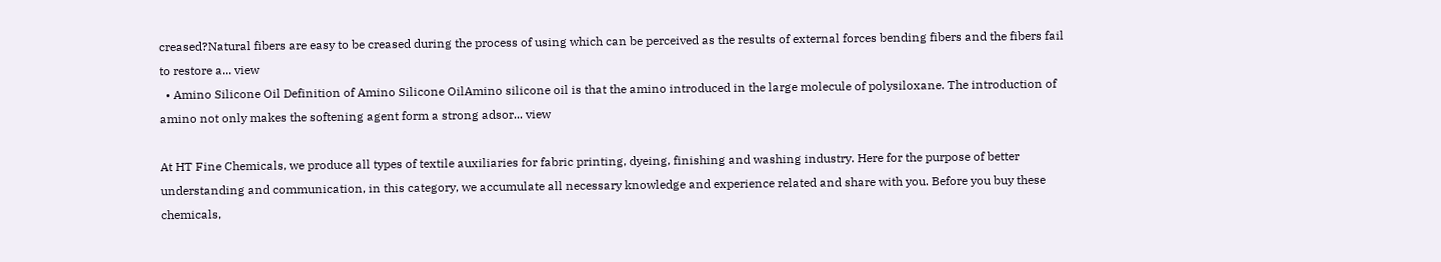creased?Natural fibers are easy to be creased during the process of using which can be perceived as the results of external forces bending fibers and the fibers fail to restore a... view
  • Amino Silicone Oil Definition of Amino Silicone OilAmino silicone oil is that the amino introduced in the large molecule of polysiloxane. The introduction of amino not only makes the softening agent form a strong adsor... view

At HT Fine Chemicals, we produce all types of textile auxiliaries for fabric printing, dyeing, finishing and washing industry. Here for the purpose of better understanding and communication, in this category, we accumulate all necessary knowledge and experience related and share with you. Before you buy these chemicals,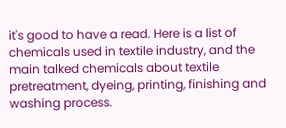it's good to have a read. Here is a list of chemicals used in textile industry, and the main talked chemicals about textile pretreatment, dyeing, printing, finishing and washing process.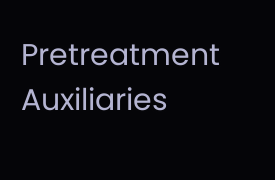Pretreatment Auxiliaries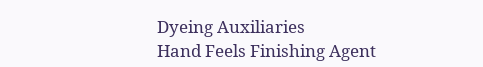Dyeing Auxiliaries
Hand Feels Finishing Agent